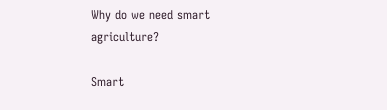Why do we need smart agriculture?

Smart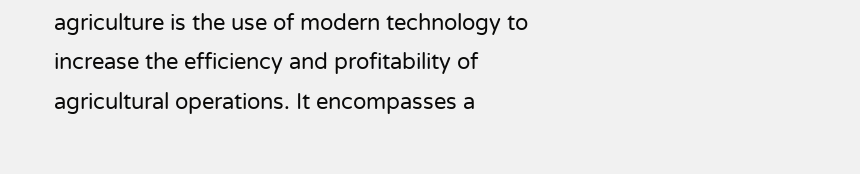agriculture is the use of modern technology to increase the efficiency and profitability of agricultural operations. It encompasses a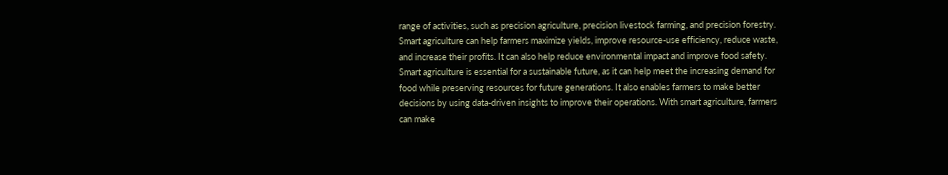range of activities, such as precision agriculture, precision livestock farming, and precision forestry. Smart agriculture can help farmers maximize yields, improve resource-use efficiency, reduce waste, and increase their profits. It can also help reduce environmental impact and improve food safety. Smart agriculture is essential for a sustainable future, as it can help meet the increasing demand for food while preserving resources for future generations. It also enables farmers to make better decisions by using data-driven insights to improve their operations. With smart agriculture, farmers can make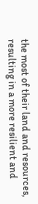the most of their land and resources, resulting in a more resilient and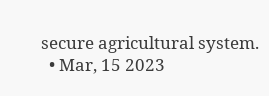secure agricultural system.
  • Mar, 15 2023